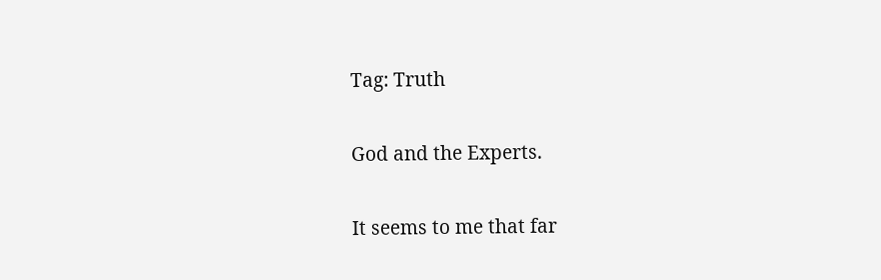Tag: Truth

God and the Experts.

It seems to me that far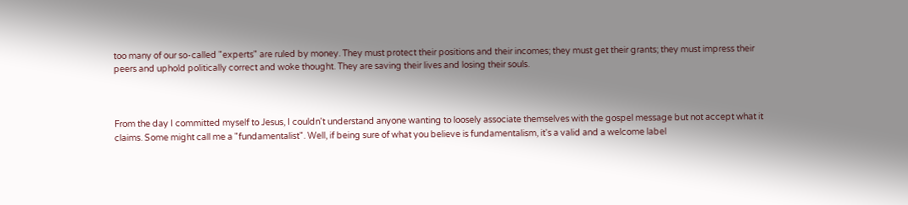too many of our so-called "experts" are ruled by money. They must protect their positions and their incomes; they must get their grants; they must impress their peers and uphold politically correct and woke thought. They are saving their lives and losing their souls.



From the day I committed myself to Jesus, I couldn't understand anyone wanting to loosely associate themselves with the gospel message but not accept what it claims. Some might call me a "fundamentalist". Well, if being sure of what you believe is fundamentalism, it's a valid and a welcome label